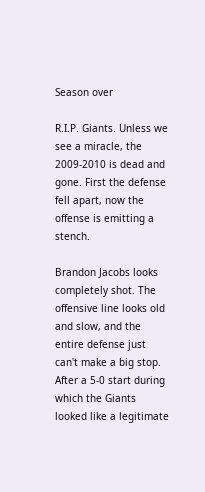Season over

R.I.P. Giants. Unless we see a miracle, the 2009-2010 is dead and gone. First the defense fell apart, now the offense is emitting a stench.

Brandon Jacobs looks completely shot. The offensive line looks old and slow, and the entire defense just can't make a big stop. After a 5-0 start during which the Giants looked like a legitimate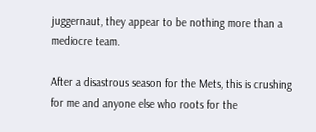juggernaut, they appear to be nothing more than a mediocre team.

After a disastrous season for the Mets, this is crushing for me and anyone else who roots for the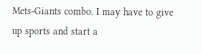Mets-Giants combo. I may have to give up sports and start a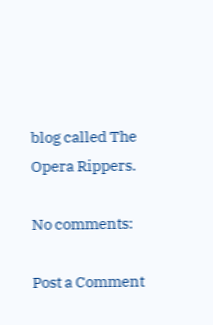blog called The Opera Rippers.

No comments:

Post a Comment